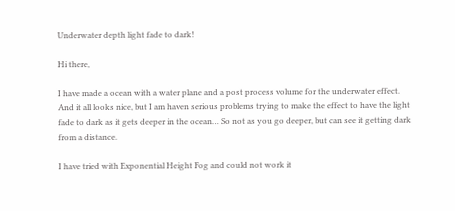Underwater depth light fade to dark!

Hi there,

I have made a ocean with a water plane and a post process volume for the underwater effect. And it all looks nice, but I am haven serious problems trying to make the effect to have the light fade to dark as it gets deeper in the ocean… So not as you go deeper, but can see it getting dark from a distance.

I have tried with Exponential Height Fog and could not work it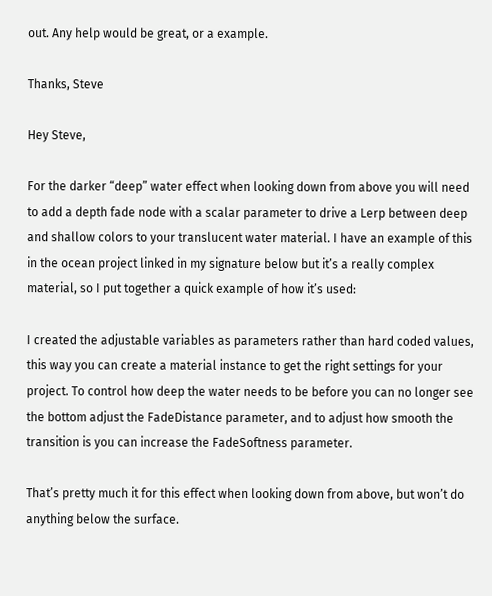out. Any help would be great, or a example.

Thanks, Steve

Hey Steve,

For the darker “deep” water effect when looking down from above you will need to add a depth fade node with a scalar parameter to drive a Lerp between deep and shallow colors to your translucent water material. I have an example of this in the ocean project linked in my signature below but it’s a really complex material, so I put together a quick example of how it’s used:

I created the adjustable variables as parameters rather than hard coded values, this way you can create a material instance to get the right settings for your project. To control how deep the water needs to be before you can no longer see the bottom adjust the FadeDistance parameter, and to adjust how smooth the transition is you can increase the FadeSoftness parameter.

That’s pretty much it for this effect when looking down from above, but won’t do anything below the surface.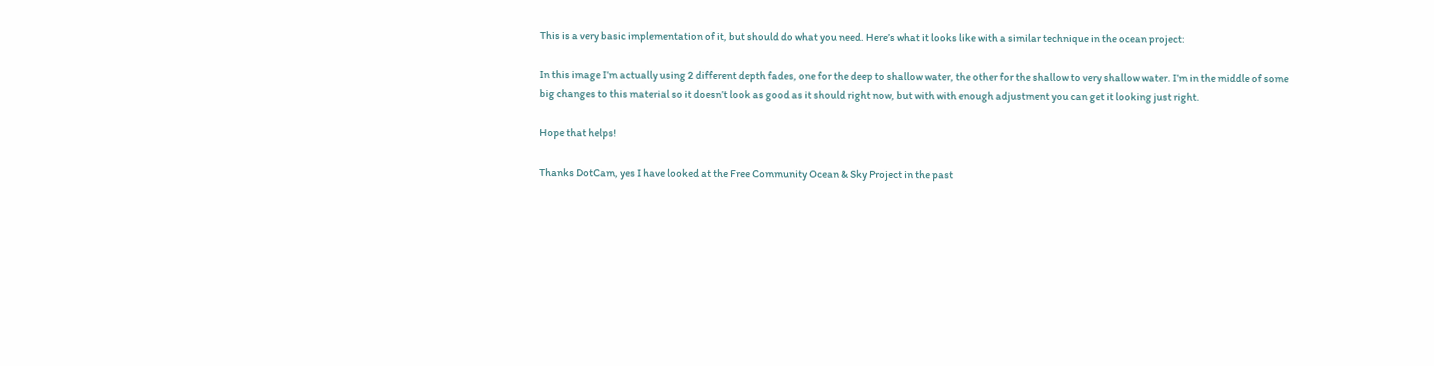This is a very basic implementation of it, but should do what you need. Here’s what it looks like with a similar technique in the ocean project:

In this image I’m actually using 2 different depth fades, one for the deep to shallow water, the other for the shallow to very shallow water. I’m in the middle of some big changes to this material so it doesn’t look as good as it should right now, but with with enough adjustment you can get it looking just right.

Hope that helps!

Thanks DotCam, yes I have looked at the Free Community Ocean & Sky Project in the past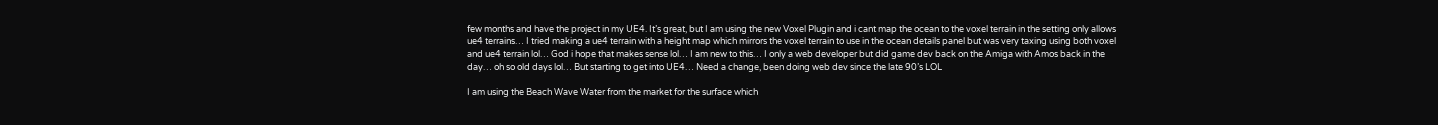few months and have the project in my UE4. It’s great, but I am using the new Voxel Plugin and i cant map the ocean to the voxel terrain in the setting only allows ue4 terrains… I tried making a ue4 terrain with a height map which mirrors the voxel terrain to use in the ocean details panel but was very taxing using both voxel and ue4 terrain lol… God i hope that makes sense lol… I am new to this… I only a web developer but did game dev back on the Amiga with Amos back in the day… oh so old days lol… But starting to get into UE4… Need a change, been doing web dev since the late 90’s LOL

I am using the Beach Wave Water from the market for the surface which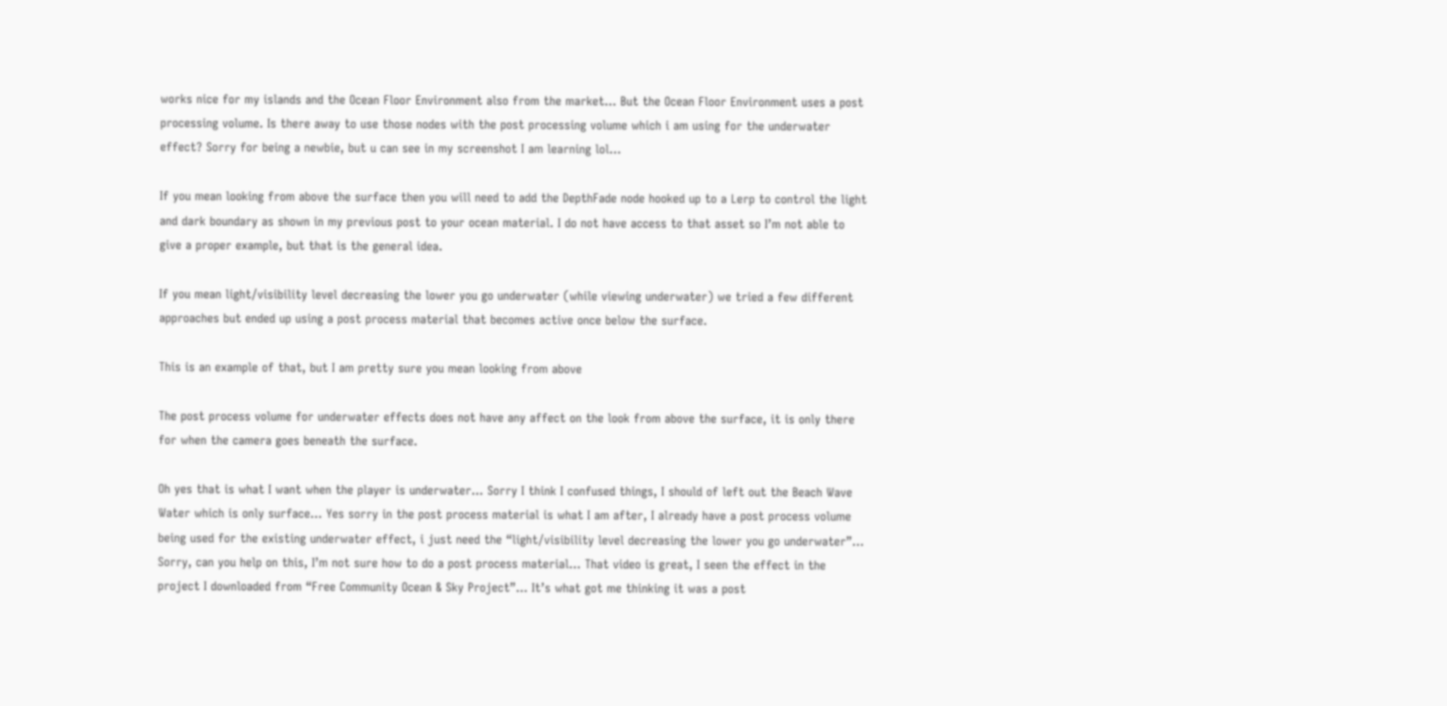works nice for my islands and the Ocean Floor Environment also from the market… But the Ocean Floor Environment uses a post processing volume. Is there away to use those nodes with the post processing volume which i am using for the underwater effect? Sorry for being a newbie, but u can see in my screenshot I am learning lol…

If you mean looking from above the surface then you will need to add the DepthFade node hooked up to a Lerp to control the light and dark boundary as shown in my previous post to your ocean material. I do not have access to that asset so I’m not able to give a proper example, but that is the general idea.

If you mean light/visibility level decreasing the lower you go underwater (while viewing underwater) we tried a few different approaches but ended up using a post process material that becomes active once below the surface.

This is an example of that, but I am pretty sure you mean looking from above

The post process volume for underwater effects does not have any affect on the look from above the surface, it is only there for when the camera goes beneath the surface.

Oh yes that is what I want when the player is underwater… Sorry I think I confused things, I should of left out the Beach Wave Water which is only surface… Yes sorry in the post process material is what I am after, I already have a post process volume being used for the existing underwater effect, i just need the “light/visibility level decreasing the lower you go underwater”… Sorry, can you help on this, I’m not sure how to do a post process material… That video is great, I seen the effect in the project I downloaded from “Free Community Ocean & Sky Project”… It’s what got me thinking it was a post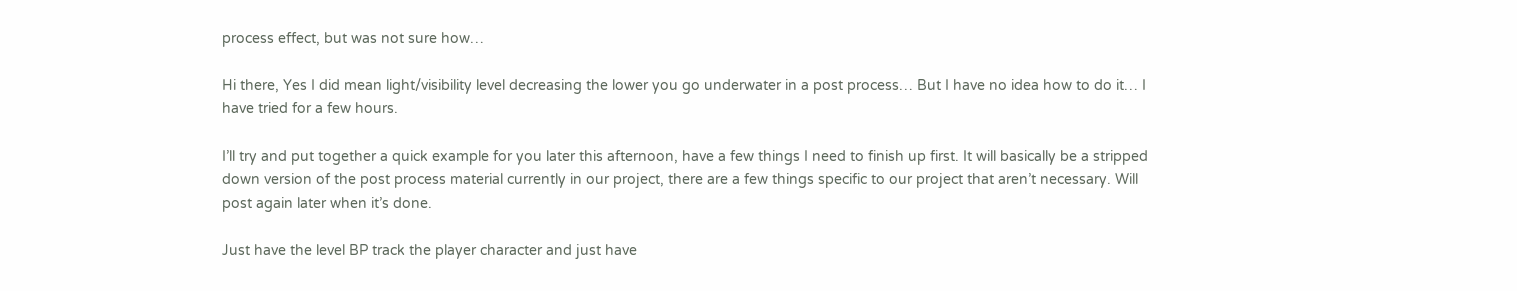process effect, but was not sure how…

Hi there, Yes I did mean light/visibility level decreasing the lower you go underwater in a post process… But I have no idea how to do it… I have tried for a few hours.

I’ll try and put together a quick example for you later this afternoon, have a few things I need to finish up first. It will basically be a stripped down version of the post process material currently in our project, there are a few things specific to our project that aren’t necessary. Will post again later when it’s done.

Just have the level BP track the player character and just have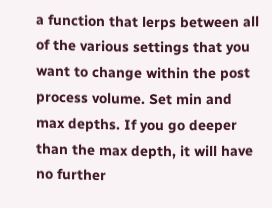a function that lerps between all of the various settings that you want to change within the post process volume. Set min and max depths. If you go deeper than the max depth, it will have no further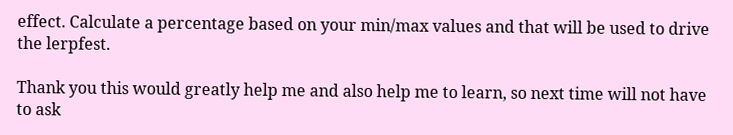effect. Calculate a percentage based on your min/max values and that will be used to drive the lerpfest.

Thank you this would greatly help me and also help me to learn, so next time will not have to ask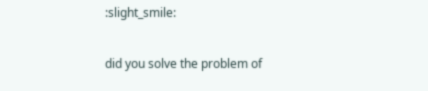:slight_smile:

did you solve the problem of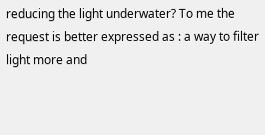reducing the light underwater? To me the request is better expressed as : a way to filter light more and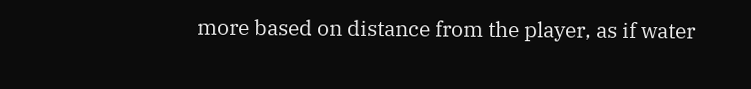more based on distance from the player, as if water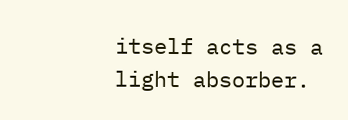itself acts as a light absorber.